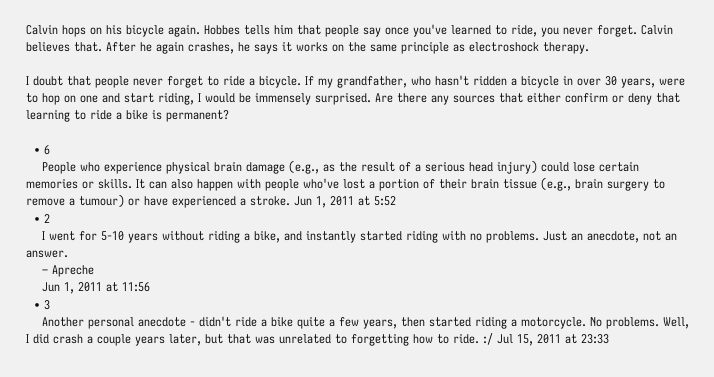Calvin hops on his bicycle again. Hobbes tells him that people say once you've learned to ride, you never forget. Calvin believes that. After he again crashes, he says it works on the same principle as electroshock therapy.

I doubt that people never forget to ride a bicycle. If my grandfather, who hasn't ridden a bicycle in over 30 years, were to hop on one and start riding, I would be immensely surprised. Are there any sources that either confirm or deny that learning to ride a bike is permanent?

  • 6
    People who experience physical brain damage (e.g., as the result of a serious head injury) could lose certain memories or skills. It can also happen with people who've lost a portion of their brain tissue (e.g., brain surgery to remove a tumour) or have experienced a stroke. Jun 1, 2011 at 5:52
  • 2
    I went for 5-10 years without riding a bike, and instantly started riding with no problems. Just an anecdote, not an answer.
    – Apreche
    Jun 1, 2011 at 11:56
  • 3
    Another personal anecdote - didn't ride a bike quite a few years, then started riding a motorcycle. No problems. Well, I did crash a couple years later, but that was unrelated to forgetting how to ride. :/ Jul 15, 2011 at 23:33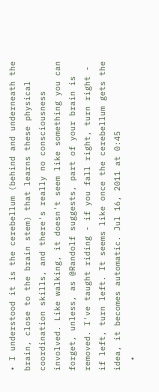• I understood it is the cerebellum (behind and underneath the brain, close to the brain stem) that learns these physical coordination skills, and there's really no consciousness involved. Like walking, it doesn't seem like something you can forget, unless, as @Randolf suggests, part of your brain is removed. I've taught riding - if you fall right, turn right - if left, turn left. It seems like once the cerebellum gets the idea, it becomes automatic. Jul 16, 2011 at 0:45
  •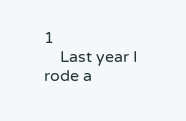1
    Last year I rode a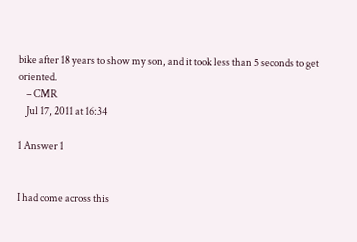bike after 18 years to show my son, and it took less than 5 seconds to get oriented.
    – CMR
    Jul 17, 2011 at 16:34

1 Answer 1


I had come across this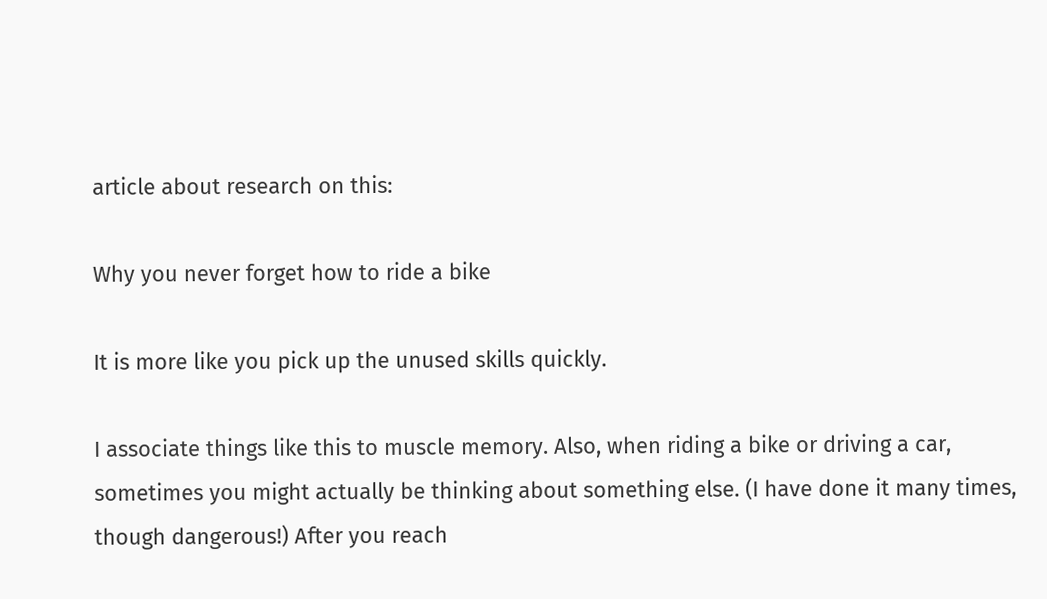article about research on this:

Why you never forget how to ride a bike

It is more like you pick up the unused skills quickly.

I associate things like this to muscle memory. Also, when riding a bike or driving a car, sometimes you might actually be thinking about something else. (I have done it many times, though dangerous!) After you reach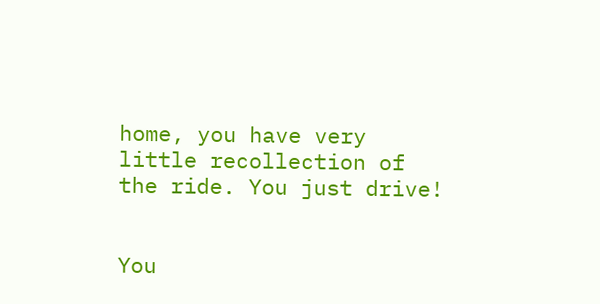home, you have very little recollection of the ride. You just drive!


You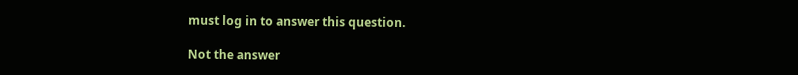must log in to answer this question.

Not the answer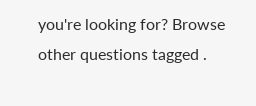you're looking for? Browse other questions tagged .